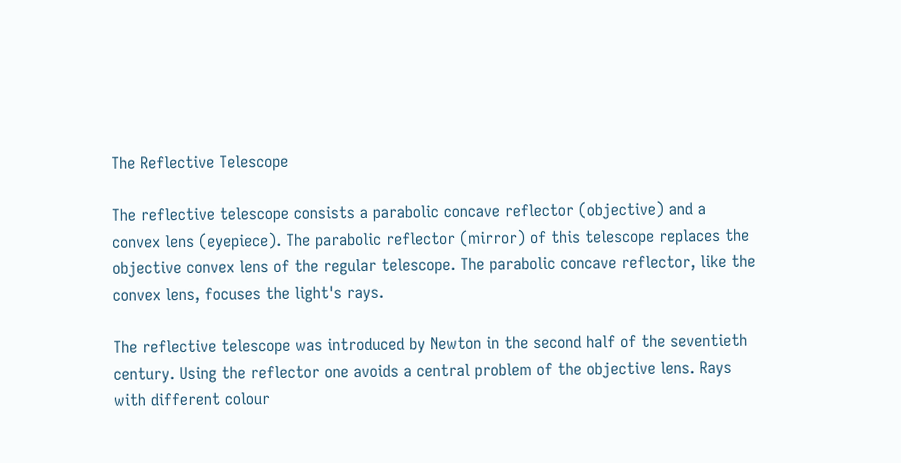The Reflective Telescope

The reflective telescope consists a parabolic concave reflector (objective) and a convex lens (eyepiece). The parabolic reflector (mirror) of this telescope replaces the objective convex lens of the regular telescope. The parabolic concave reflector, like the convex lens, focuses the light's rays.

The reflective telescope was introduced by Newton in the second half of the seventieth century. Using the reflector one avoids a central problem of the objective lens. Rays with different colour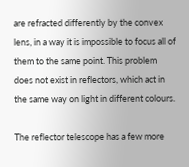are refracted differently by the convex lens, in a way it is impossible to focus all of them to the same point. This problem does not exist in reflectors, which act in the same way on light in different colours.

The reflector telescope has a few more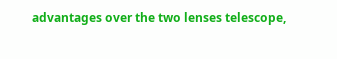advantages over the two lenses telescope,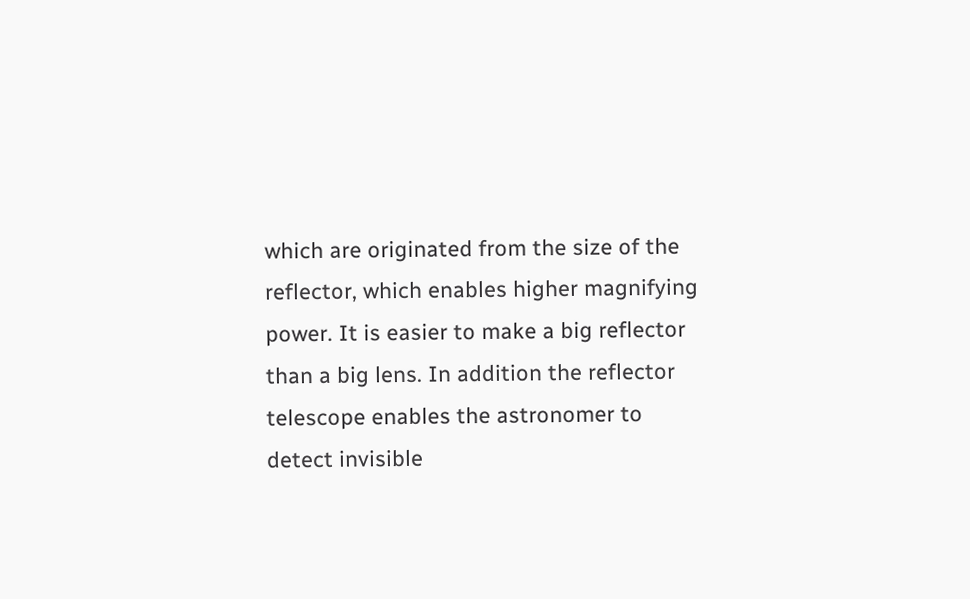which are originated from the size of the reflector, which enables higher magnifying power. It is easier to make a big reflector than a big lens. In addition the reflector telescope enables the astronomer to detect invisible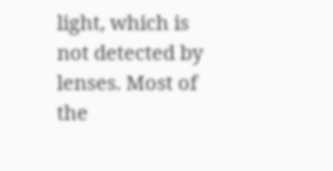light, which is not detected by lenses. Most of the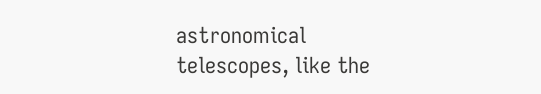astronomical telescopes, like the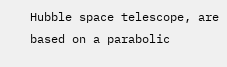Hubble space telescope, are based on a parabolic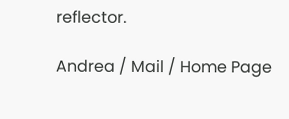reflector.

Andrea / Mail / Home Page